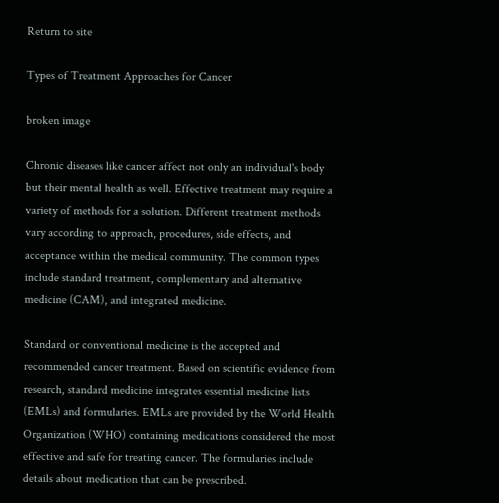Return to site

Types of Treatment Approaches for Cancer

broken image

Chronic diseases like cancer affect not only an individual's body but their mental health as well. Effective treatment may require a variety of methods for a solution. Different treatment methods vary according to approach, procedures, side effects, and acceptance within the medical community. The common types include standard treatment, complementary and alternative medicine (CAM), and integrated medicine.

Standard or conventional medicine is the accepted and recommended cancer treatment. Based on scientific evidence from research, standard medicine integrates essential medicine lists (EMLs) and formularies. EMLs are provided by the World Health Organization (WHO) containing medications considered the most effective and safe for treating cancer. The formularies include details about medication that can be prescribed.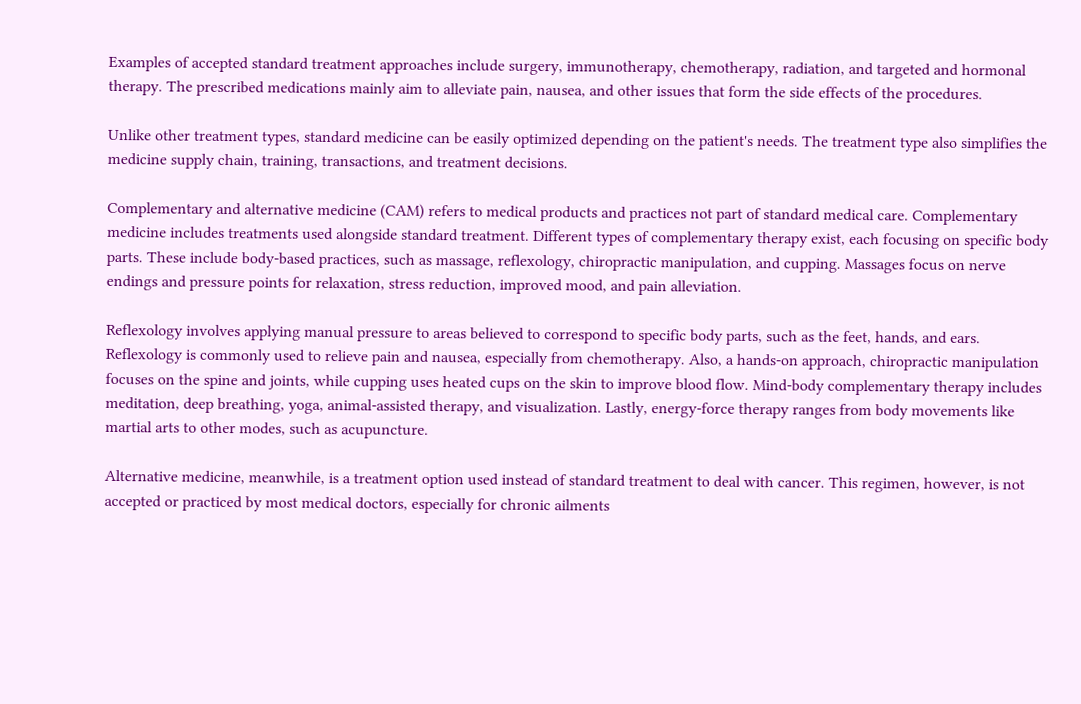Examples of accepted standard treatment approaches include surgery, immunotherapy, chemotherapy, radiation, and targeted and hormonal therapy. The prescribed medications mainly aim to alleviate pain, nausea, and other issues that form the side effects of the procedures.

Unlike other treatment types, standard medicine can be easily optimized depending on the patient's needs. The treatment type also simplifies the medicine supply chain, training, transactions, and treatment decisions.

Complementary and alternative medicine (CAM) refers to medical products and practices not part of standard medical care. Complementary medicine includes treatments used alongside standard treatment. Different types of complementary therapy exist, each focusing on specific body parts. These include body-based practices, such as massage, reflexology, chiropractic manipulation, and cupping. Massages focus on nerve endings and pressure points for relaxation, stress reduction, improved mood, and pain alleviation.

Reflexology involves applying manual pressure to areas believed to correspond to specific body parts, such as the feet, hands, and ears. Reflexology is commonly used to relieve pain and nausea, especially from chemotherapy. Also, a hands-on approach, chiropractic manipulation focuses on the spine and joints, while cupping uses heated cups on the skin to improve blood flow. Mind-body complementary therapy includes meditation, deep breathing, yoga, animal-assisted therapy, and visualization. Lastly, energy-force therapy ranges from body movements like martial arts to other modes, such as acupuncture.

Alternative medicine, meanwhile, is a treatment option used instead of standard treatment to deal with cancer. This regimen, however, is not accepted or practiced by most medical doctors, especially for chronic ailments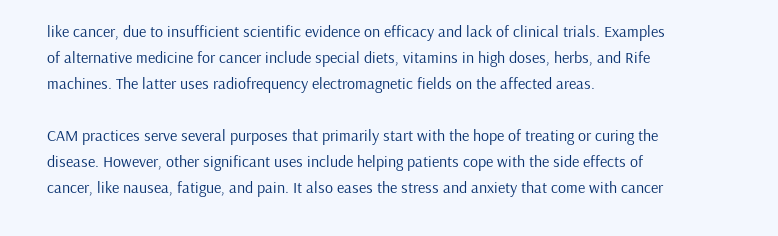like cancer, due to insufficient scientific evidence on efficacy and lack of clinical trials. Examples of alternative medicine for cancer include special diets, vitamins in high doses, herbs, and Rife machines. The latter uses radiofrequency electromagnetic fields on the affected areas.

CAM practices serve several purposes that primarily start with the hope of treating or curing the disease. However, other significant uses include helping patients cope with the side effects of cancer, like nausea, fatigue, and pain. It also eases the stress and anxiety that come with cancer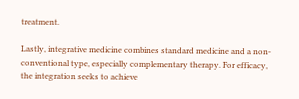treatment.

Lastly, integrative medicine combines standard medicine and a non-conventional type, especially complementary therapy. For efficacy, the integration seeks to achieve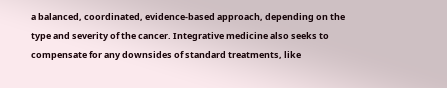a balanced, coordinated, evidence-based approach, depending on the type and severity of the cancer. Integrative medicine also seeks to compensate for any downsides of standard treatments, like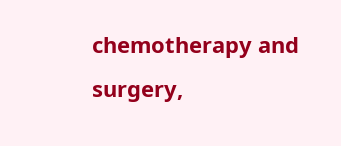chemotherapy and surgery,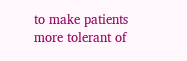to make patients more tolerant of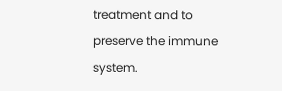treatment and to preserve the immune system.